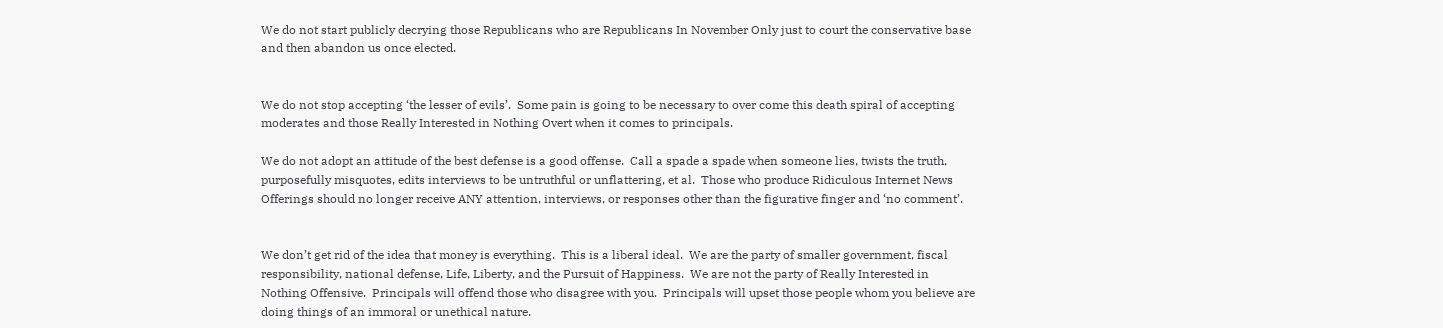We do not start publicly decrying those Republicans who are Republicans In November Only just to court the conservative base and then abandon us once elected.


We do not stop accepting ‘the lesser of evils’.  Some pain is going to be necessary to over come this death spiral of accepting moderates and those Really Interested in Nothing Overt when it comes to principals.

We do not adopt an attitude of the best defense is a good offense.  Call a spade a spade when someone lies, twists the truth, purposefully misquotes, edits interviews to be untruthful or unflattering, et al.  Those who produce Ridiculous Internet News Offerings should no longer receive ANY attention, interviews, or responses other than the figurative finger and ‘no comment’.


We don’t get rid of the idea that money is everything.  This is a liberal ideal.  We are the party of smaller government, fiscal responsibility, national defense, Life, Liberty, and the Pursuit of Happiness.  We are not the party of Really Interested in Nothing Offensive.  Principals will offend those who disagree with you.  Principals will upset those people whom you believe are doing things of an immoral or unethical nature.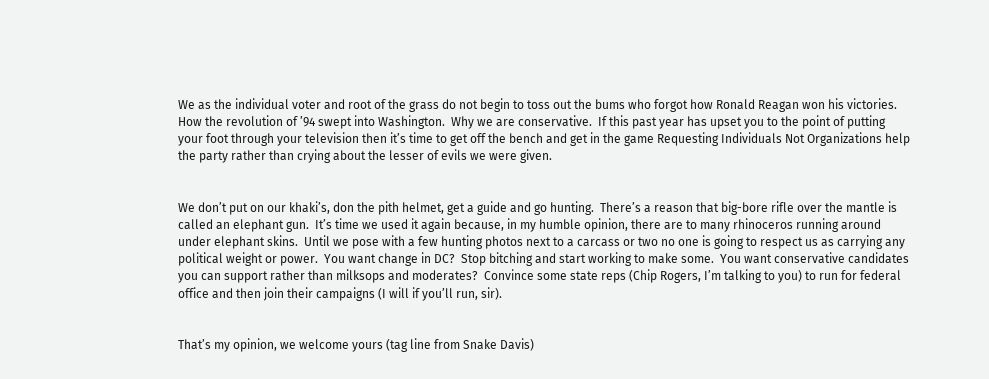We as the individual voter and root of the grass do not begin to toss out the bums who forgot how Ronald Reagan won his victories.  How the revolution of ’94 swept into Washington.  Why we are conservative.  If this past year has upset you to the point of putting your foot through your television then it’s time to get off the bench and get in the game Requesting Individuals Not Organizations help the party rather than crying about the lesser of evils we were given.


We don’t put on our khaki’s, don the pith helmet, get a guide and go hunting.  There’s a reason that big-bore rifle over the mantle is called an elephant gun.  It’s time we used it again because, in my humble opinion, there are to many rhinoceros running around under elephant skins.  Until we pose with a few hunting photos next to a carcass or two no one is going to respect us as carrying any political weight or power.  You want change in DC?  Stop bitching and start working to make some.  You want conservative candidates you can support rather than milksops and moderates?  Convince some state reps (Chip Rogers, I’m talking to you) to run for federal office and then join their campaigns (I will if you’ll run, sir).


That’s my opinion, we welcome yours (tag line from Snake Davis)